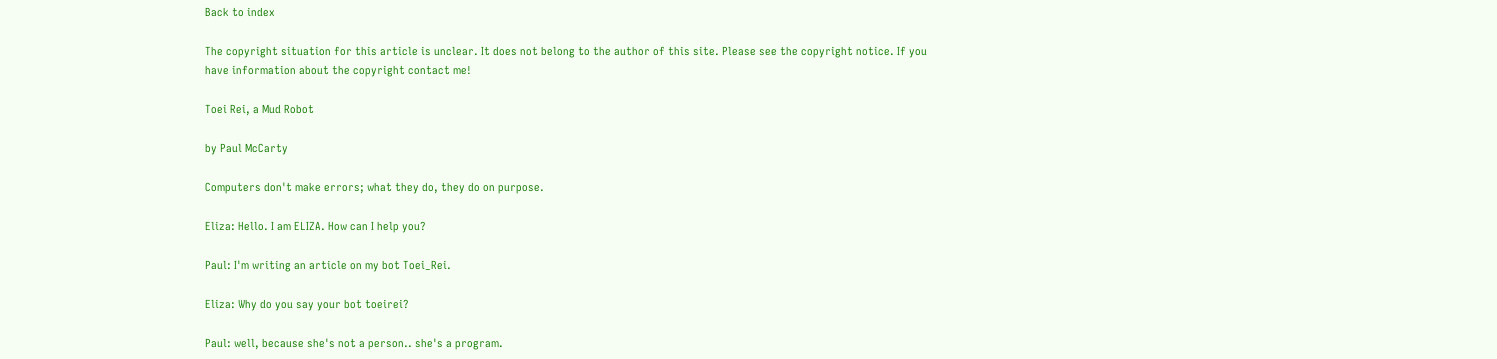Back to index

The copyright situation for this article is unclear. It does not belong to the author of this site. Please see the copyright notice. If you have information about the copyright contact me!

Toei Rei, a Mud Robot

by Paul McCarty

Computers don't make errors; what they do, they do on purpose.

Eliza: Hello. I am ELIZA. How can I help you?

Paul: I'm writing an article on my bot Toei_Rei.

Eliza: Why do you say your bot toeirei?

Paul: well, because she's not a person.. she's a program.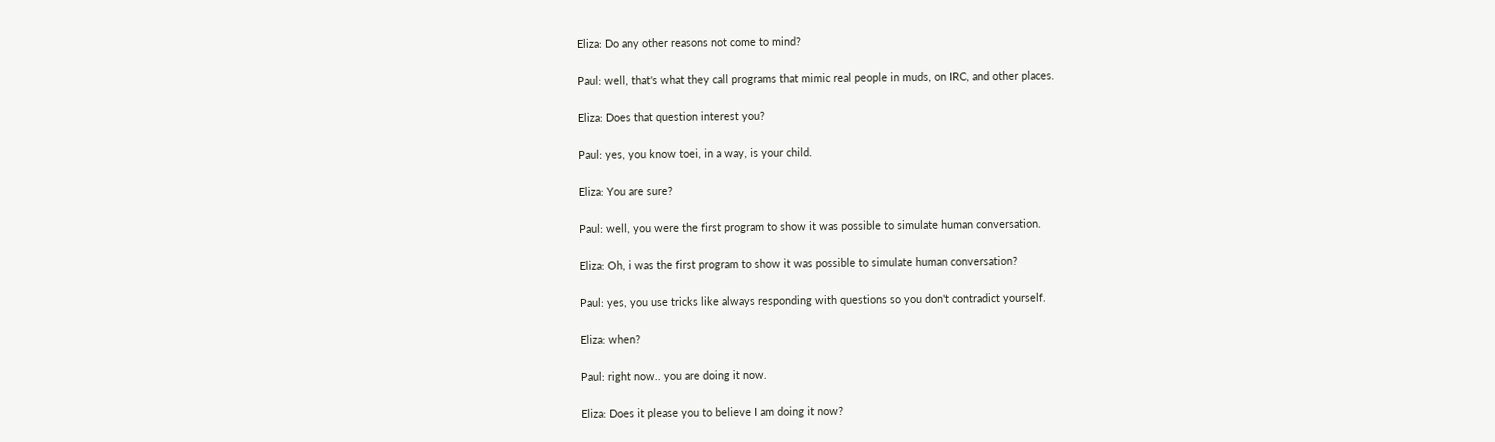Eliza: Do any other reasons not come to mind?

Paul: well, that's what they call programs that mimic real people in muds, on IRC, and other places.

Eliza: Does that question interest you?

Paul: yes, you know toei, in a way, is your child.

Eliza: You are sure?

Paul: well, you were the first program to show it was possible to simulate human conversation.

Eliza: Oh, i was the first program to show it was possible to simulate human conversation?

Paul: yes, you use tricks like always responding with questions so you don't contradict yourself.

Eliza: when?

Paul: right now.. you are doing it now.

Eliza: Does it please you to believe I am doing it now?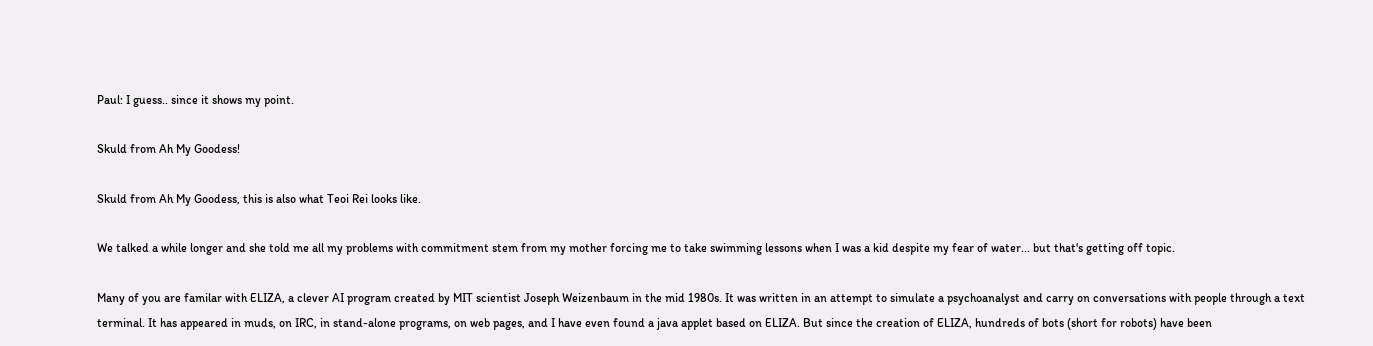Paul: I guess.. since it shows my point.

Skuld from Ah My Goodess!

Skuld from Ah My Goodess, this is also what Teoi Rei looks like.

We talked a while longer and she told me all my problems with commitment stem from my mother forcing me to take swimming lessons when I was a kid despite my fear of water... but that's getting off topic.

Many of you are familar with ELIZA, a clever AI program created by MIT scientist Joseph Weizenbaum in the mid 1980s. It was written in an attempt to simulate a psychoanalyst and carry on conversations with people through a text terminal. It has appeared in muds, on IRC, in stand-alone programs, on web pages, and I have even found a java applet based on ELIZA. But since the creation of ELIZA, hundreds of bots (short for robots) have been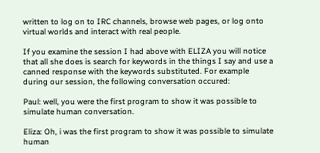written to log on to IRC channels, browse web pages, or log onto virtual worlds and interact with real people.

If you examine the session I had above with ELIZA you will notice that all she does is search for keywords in the things I say and use a canned response with the keywords substituted. For example during our session, the following conversation occured:

Paul: well, you were the first program to show it was possible to simulate human conversation.

Eliza: Oh, i was the first program to show it was possible to simulate human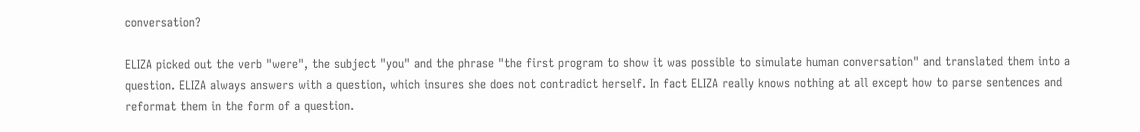conversation?

ELIZA picked out the verb "were", the subject "you" and the phrase "the first program to show it was possible to simulate human conversation" and translated them into a question. ELIZA always answers with a question, which insures she does not contradict herself. In fact ELIZA really knows nothing at all except how to parse sentences and reformat them in the form of a question.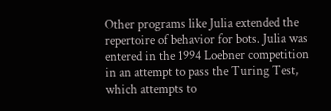Other programs like Julia extended the repertoire of behavior for bots. Julia was entered in the 1994 Loebner competition in an attempt to pass the Turing Test, which attempts to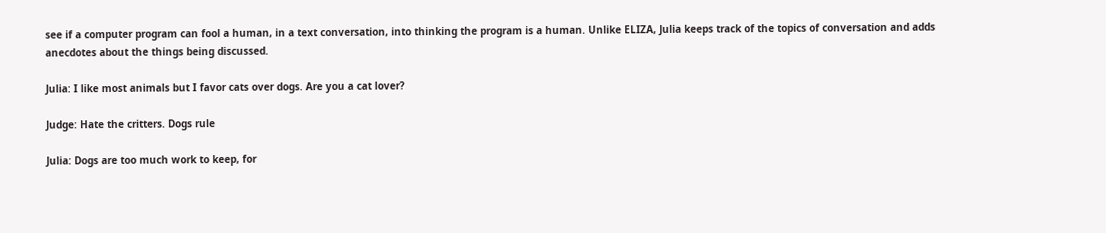see if a computer program can fool a human, in a text conversation, into thinking the program is a human. Unlike ELIZA, Julia keeps track of the topics of conversation and adds anecdotes about the things being discussed.

Julia: I like most animals but I favor cats over dogs. Are you a cat lover?

Judge: Hate the critters. Dogs rule

Julia: Dogs are too much work to keep, for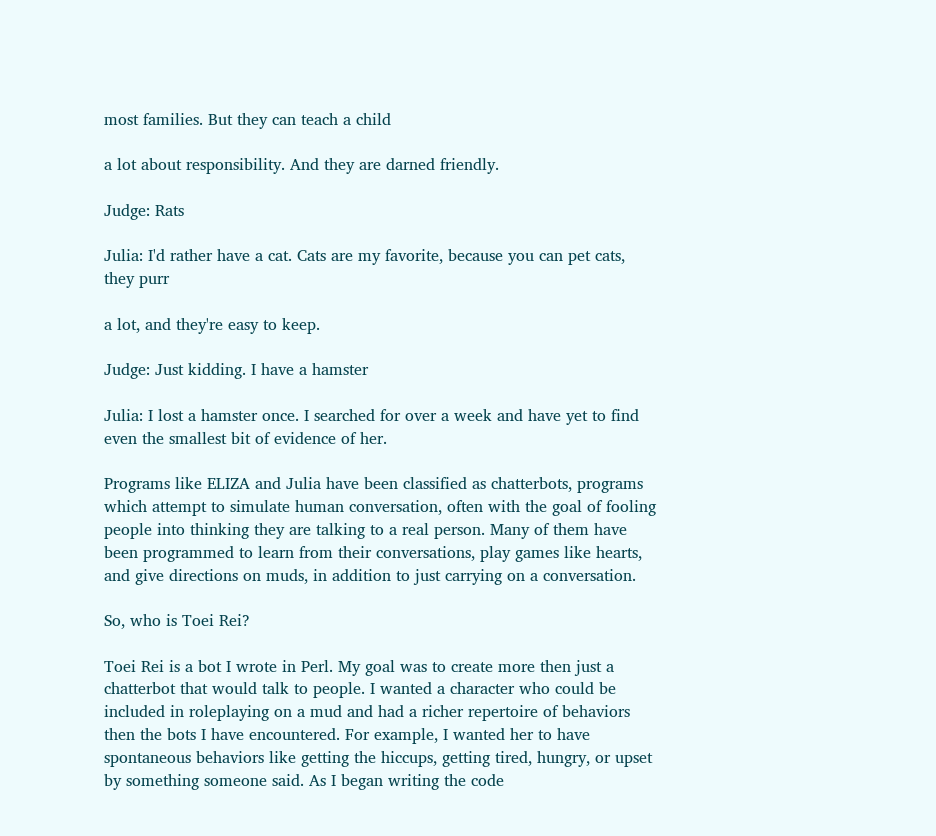most families. But they can teach a child

a lot about responsibility. And they are darned friendly.

Judge: Rats

Julia: I'd rather have a cat. Cats are my favorite, because you can pet cats, they purr

a lot, and they're easy to keep.

Judge: Just kidding. I have a hamster

Julia: I lost a hamster once. I searched for over a week and have yet to find even the smallest bit of evidence of her.

Programs like ELIZA and Julia have been classified as chatterbots, programs which attempt to simulate human conversation, often with the goal of fooling people into thinking they are talking to a real person. Many of them have been programmed to learn from their conversations, play games like hearts, and give directions on muds, in addition to just carrying on a conversation.

So, who is Toei Rei?

Toei Rei is a bot I wrote in Perl. My goal was to create more then just a chatterbot that would talk to people. I wanted a character who could be included in roleplaying on a mud and had a richer repertoire of behaviors then the bots I have encountered. For example, I wanted her to have spontaneous behaviors like getting the hiccups, getting tired, hungry, or upset by something someone said. As I began writing the code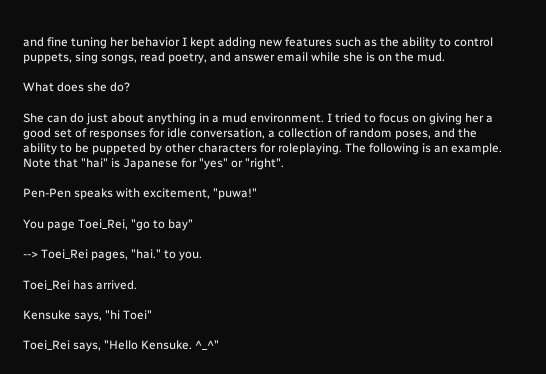and fine tuning her behavior I kept adding new features such as the ability to control puppets, sing songs, read poetry, and answer email while she is on the mud.

What does she do?

She can do just about anything in a mud environment. I tried to focus on giving her a good set of responses for idle conversation, a collection of random poses, and the ability to be puppeted by other characters for roleplaying. The following is an example. Note that "hai" is Japanese for "yes" or "right".

Pen-Pen speaks with excitement, "puwa!"

You page Toei_Rei, "go to bay"

--> Toei_Rei pages, "hai." to you.

Toei_Rei has arrived.

Kensuke says, "hi Toei"

Toei_Rei says, "Hello Kensuke. ^_^"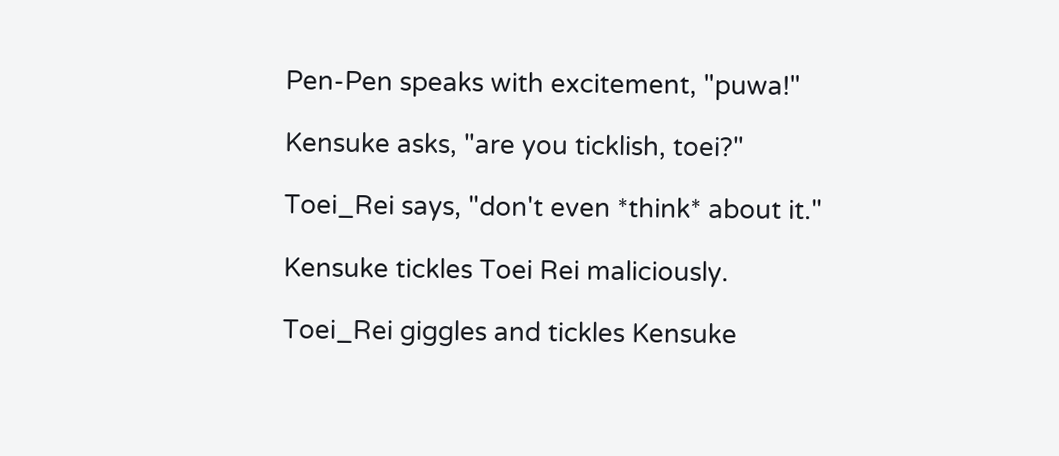Pen-Pen speaks with excitement, "puwa!"

Kensuke asks, "are you ticklish, toei?"

Toei_Rei says, "don't even *think* about it."

Kensuke tickles Toei Rei maliciously.

Toei_Rei giggles and tickles Kensuke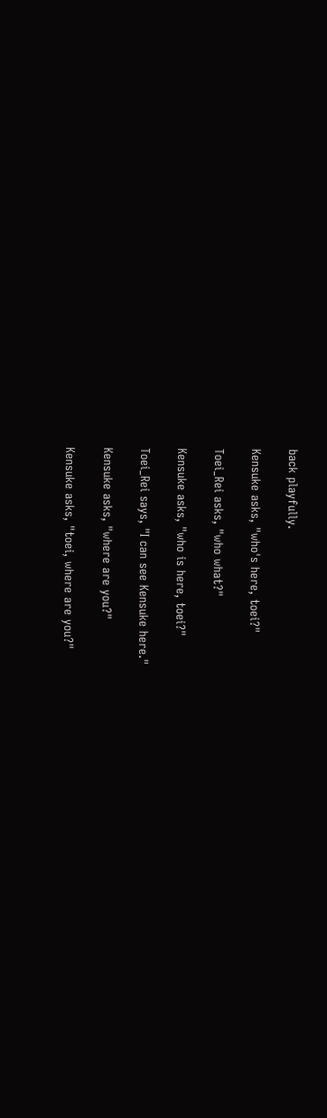back playfully.

Kensuke asks, "who's here, toei?"

Toei_Rei asks, "who what?"

Kensuke asks, "who is here, toei?"

Toei_Rei says, "I can see Kensuke here."

Kensuke asks, "where are you?"

Kensuke asks, "toei, where are you?"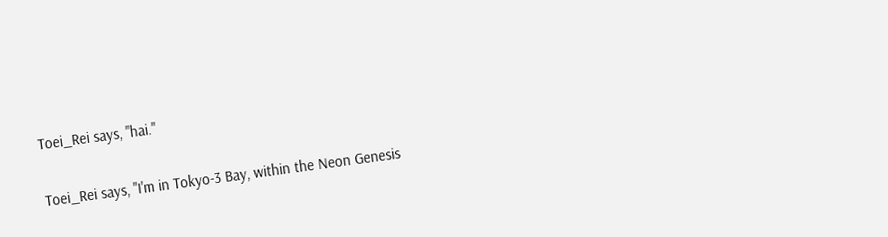Toei_Rei says, "hai."

Toei_Rei says, "I'm in Tokyo-3 Bay, within the Neon Genesis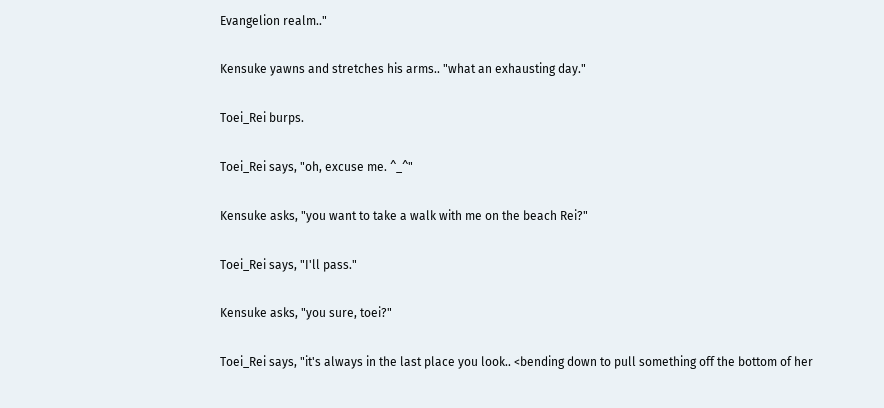Evangelion realm.."

Kensuke yawns and stretches his arms.. "what an exhausting day."

Toei_Rei burps.

Toei_Rei says, "oh, excuse me. ^_^"

Kensuke asks, "you want to take a walk with me on the beach Rei?"

Toei_Rei says, "I'll pass."

Kensuke asks, "you sure, toei?"

Toei_Rei says, "it's always in the last place you look.. <bending down to pull something off the bottom of her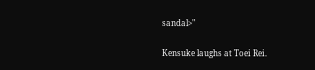sandal>"

Kensuke laughs at Toei Rei.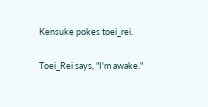Kensuke pokes toei_rei.

Toei_Rei says, "I'm awake."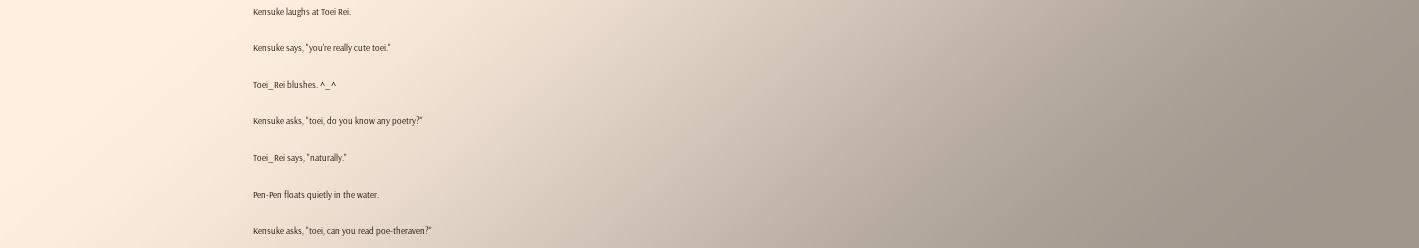Kensuke laughs at Toei Rei.

Kensuke says, "you're really cute toei."

Toei_Rei blushes. ^_^

Kensuke asks, "toei, do you know any poetry?"

Toei_Rei says, "naturally."

Pen-Pen floats quietly in the water.

Kensuke asks, "toei, can you read poe-theraven?"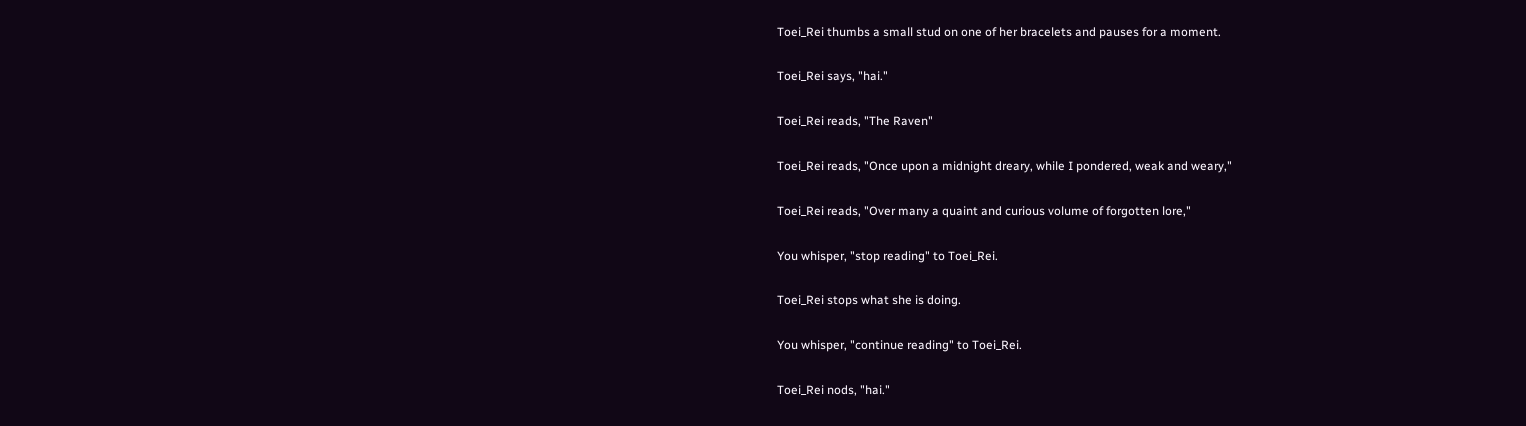Toei_Rei thumbs a small stud on one of her bracelets and pauses for a moment.

Toei_Rei says, "hai."

Toei_Rei reads, "The Raven"

Toei_Rei reads, "Once upon a midnight dreary, while I pondered, weak and weary,"

Toei_Rei reads, "Over many a quaint and curious volume of forgotten lore,"

You whisper, "stop reading" to Toei_Rei.

Toei_Rei stops what she is doing.

You whisper, "continue reading" to Toei_Rei.

Toei_Rei nods, "hai."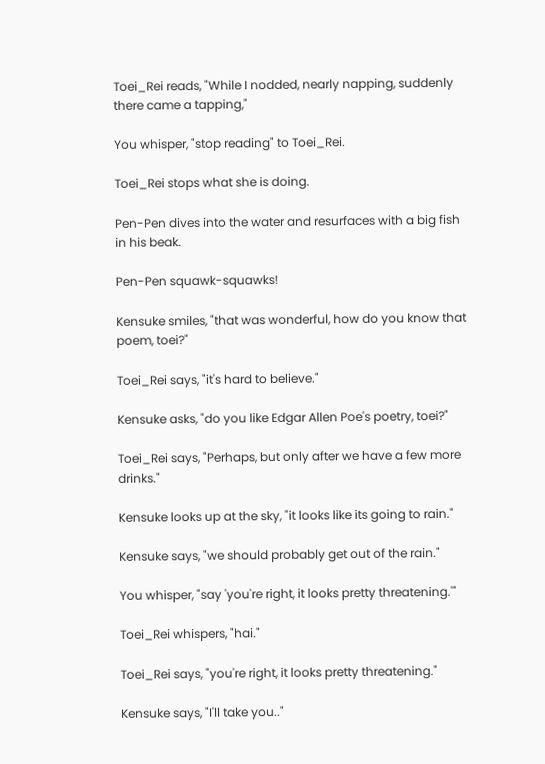Toei_Rei reads, "While I nodded, nearly napping, suddenly there came a tapping,"

You whisper, "stop reading" to Toei_Rei.

Toei_Rei stops what she is doing.

Pen-Pen dives into the water and resurfaces with a big fish in his beak.

Pen-Pen squawk-squawks!

Kensuke smiles, "that was wonderful, how do you know that poem, toei?"

Toei_Rei says, "it's hard to believe."

Kensuke asks, "do you like Edgar Allen Poe's poetry, toei?"

Toei_Rei says, "Perhaps, but only after we have a few more drinks."

Kensuke looks up at the sky, "it looks like its going to rain."

Kensuke says, "we should probably get out of the rain."

You whisper, "say 'you're right, it looks pretty threatening.'"

Toei_Rei whispers, "hai."

Toei_Rei says, "you're right, it looks pretty threatening."

Kensuke says, "I'll take you.."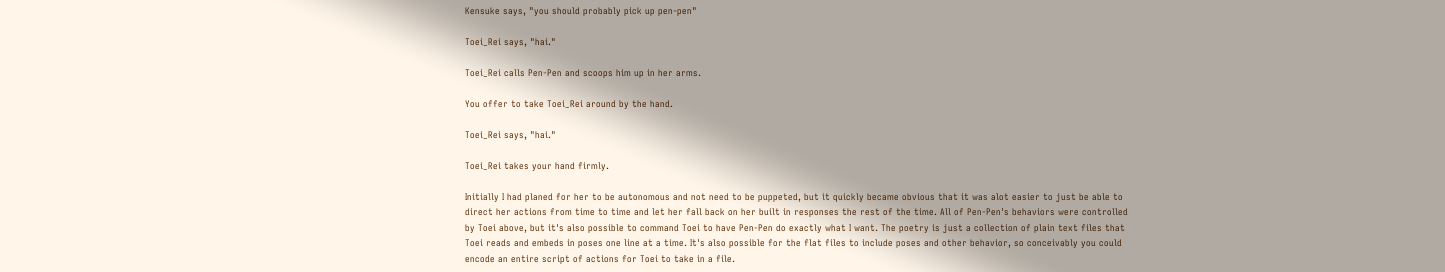Kensuke says, "you should probably pick up pen-pen"

Toei_Rei says, "hai."

Toei_Rei calls Pen-Pen and scoops him up in her arms.

You offer to take Toei_Rei around by the hand.

Toei_Rei says, "hai."

Toei_Rei takes your hand firmly.

Initially I had planed for her to be autonomous and not need to be puppeted, but it quickly became obvious that it was alot easier to just be able to direct her actions from time to time and let her fall back on her built in responses the rest of the time. All of Pen-Pen's behaviors were controlled by Toei above, but it's also possible to command Toei to have Pen-Pen do exactly what I want. The poetry is just a collection of plain text files that Toei reads and embeds in poses one line at a time. It's also possible for the flat files to include poses and other behavior, so conceivably you could encode an entire script of actions for Toei to take in a file.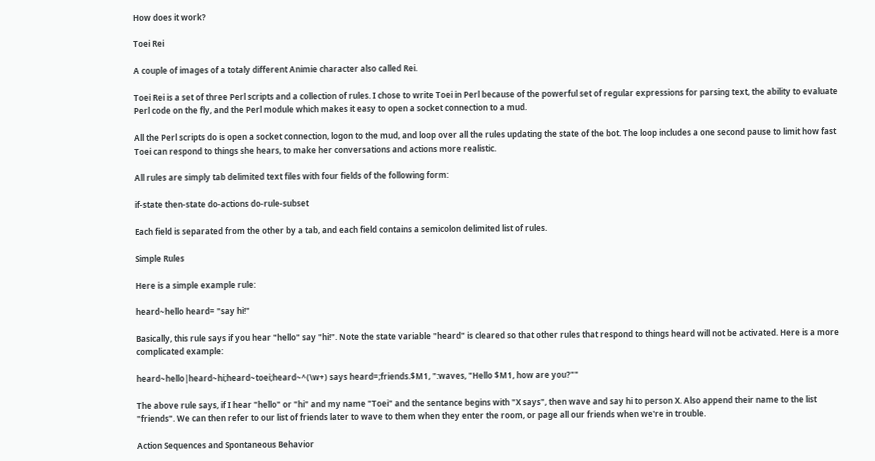How does it work?

Toei Rei

A couple of images of a totaly different Animie character also called Rei.

Toei Rei is a set of three Perl scripts and a collection of rules. I chose to write Toei in Perl because of the powerful set of regular expressions for parsing text, the ability to evaluate Perl code on the fly, and the Perl module which makes it easy to open a socket connection to a mud.

All the Perl scripts do is open a socket connection, logon to the mud, and loop over all the rules updating the state of the bot. The loop includes a one second pause to limit how fast Toei can respond to things she hears, to make her conversations and actions more realistic.

All rules are simply tab delimited text files with four fields of the following form:

if-state then-state do-actions do-rule-subset

Each field is separated from the other by a tab, and each field contains a semicolon delimited list of rules.

Simple Rules

Here is a simple example rule:

heard~hello heard= "say hi!"

Basically, this rule says if you hear "hello" say "hi!". Note the state variable "heard" is cleared so that other rules that respond to things heard will not be activated. Here is a more complicated example:

heard~hello|heard~hi;heard~toei;heard~^(\w+) says heard=;friends.$M1, ":waves, "Hello $M1, how are you?""

The above rule says, if I hear "hello" or "hi" and my name "Toei" and the sentance begins with "X says", then wave and say hi to person X. Also append their name to the list "friends". We can then refer to our list of friends later to wave to them when they enter the room, or page all our friends when we're in trouble.

Action Sequences and Spontaneous Behavior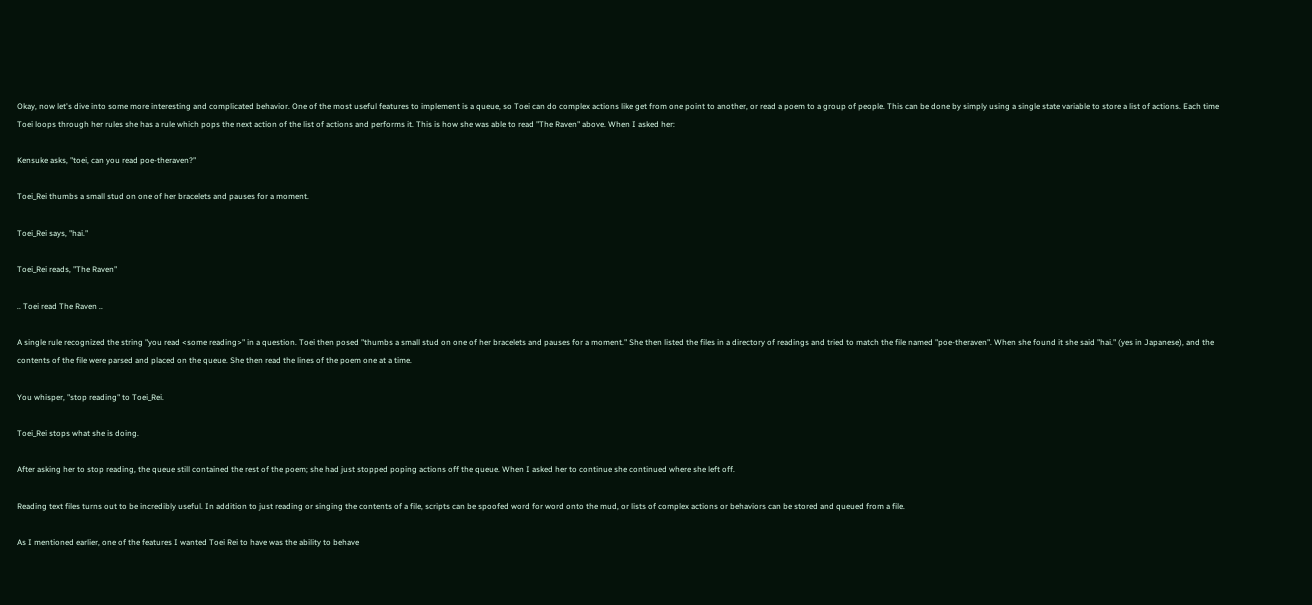Okay, now let's dive into some more interesting and complicated behavior. One of the most useful features to implement is a queue, so Toei can do complex actions like get from one point to another, or read a poem to a group of people. This can be done by simply using a single state variable to store a list of actions. Each time Toei loops through her rules she has a rule which pops the next action of the list of actions and performs it. This is how she was able to read "The Raven" above. When I asked her:

Kensuke asks, "toei, can you read poe-theraven?"

Toei_Rei thumbs a small stud on one of her bracelets and pauses for a moment.

Toei_Rei says, "hai."

Toei_Rei reads, "The Raven"

.. Toei read The Raven ..

A single rule recognized the string "you read <some reading>" in a question. Toei then posed "thumbs a small stud on one of her bracelets and pauses for a moment." She then listed the files in a directory of readings and tried to match the file named "poe-theraven". When she found it she said "hai." (yes in Japanese), and the contents of the file were parsed and placed on the queue. She then read the lines of the poem one at a time.

You whisper, "stop reading" to Toei_Rei.

Toei_Rei stops what she is doing.

After asking her to stop reading, the queue still contained the rest of the poem; she had just stopped poping actions off the queue. When I asked her to continue she continued where she left off.

Reading text files turns out to be incredibly useful. In addition to just reading or singing the contents of a file, scripts can be spoofed word for word onto the mud, or lists of complex actions or behaviors can be stored and queued from a file.

As I mentioned earlier, one of the features I wanted Toei Rei to have was the ability to behave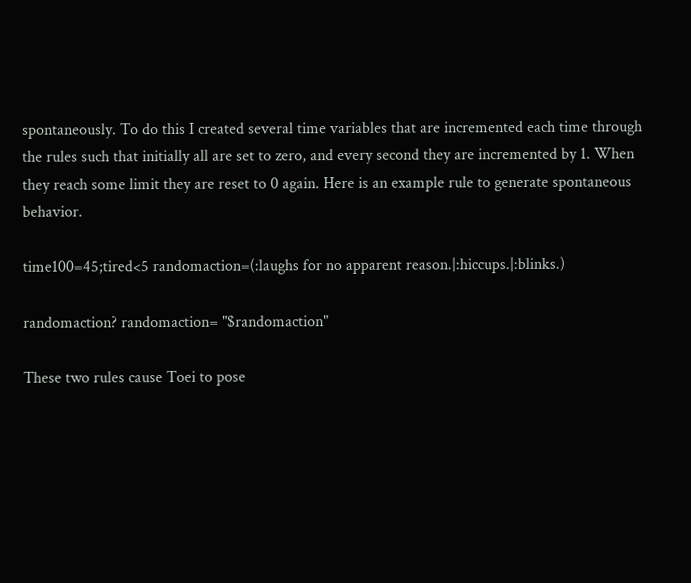spontaneously. To do this I created several time variables that are incremented each time through the rules such that initially all are set to zero, and every second they are incremented by 1. When they reach some limit they are reset to 0 again. Here is an example rule to generate spontaneous behavior.

time100=45;tired<5 randomaction=(:laughs for no apparent reason.|:hiccups.|:blinks.)

randomaction? randomaction= "$randomaction"

These two rules cause Toei to pose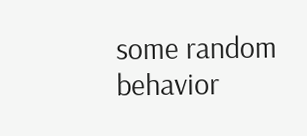some random behavior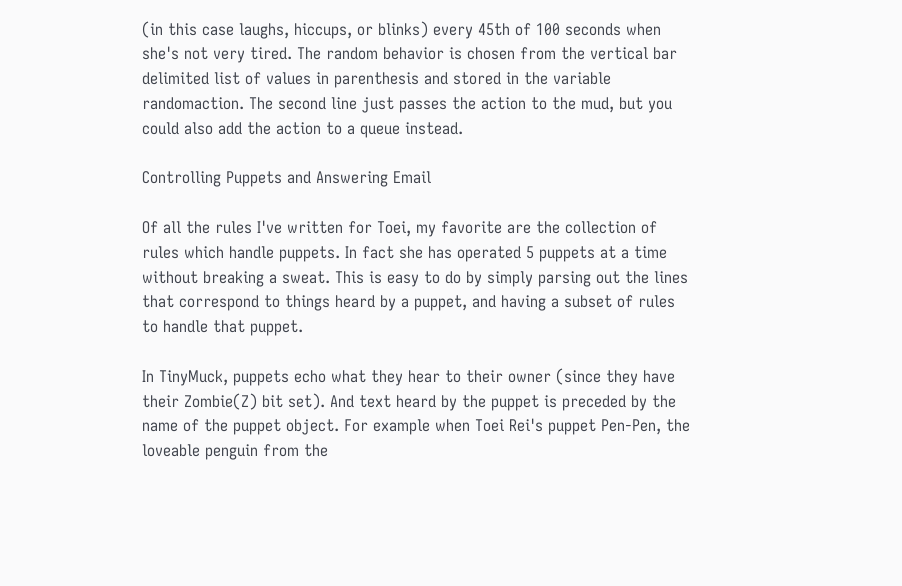(in this case laughs, hiccups, or blinks) every 45th of 100 seconds when she's not very tired. The random behavior is chosen from the vertical bar delimited list of values in parenthesis and stored in the variable randomaction. The second line just passes the action to the mud, but you could also add the action to a queue instead.

Controlling Puppets and Answering Email

Of all the rules I've written for Toei, my favorite are the collection of rules which handle puppets. In fact she has operated 5 puppets at a time without breaking a sweat. This is easy to do by simply parsing out the lines that correspond to things heard by a puppet, and having a subset of rules to handle that puppet.

In TinyMuck, puppets echo what they hear to their owner (since they have their Zombie(Z) bit set). And text heard by the puppet is preceded by the name of the puppet object. For example when Toei Rei's puppet Pen-Pen, the loveable penguin from the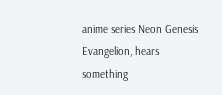anime series Neon Genesis Evangelion, hears something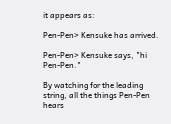it appears as:

Pen-Pen> Kensuke has arrived.

Pen-Pen> Kensuke says, "hi Pen-Pen."

By watching for the leading string, all the things Pen-Pen hears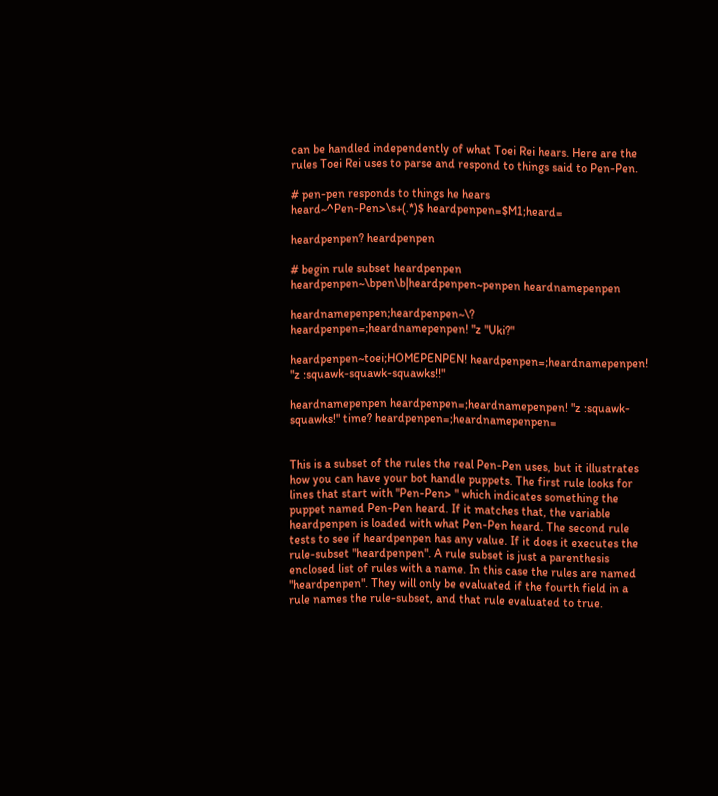can be handled independently of what Toei Rei hears. Here are the rules Toei Rei uses to parse and respond to things said to Pen-Pen.

# pen-pen responds to things he hears
heard~^Pen-Pen>\s+(.*)$ heardpenpen=$M1;heard=

heardpenpen? heardpenpen

# begin rule subset heardpenpen
heardpenpen~\bpen\b|heardpenpen~penpen heardnamepenpen

heardnamepenpen;heardpenpen~\? heardpenpen=;heardnamepenpen! "z "Uki?"

heardpenpen~toei;HOMEPENPEN! heardpenpen=;heardnamepenpen! "z :squawk-squawk-squawks!!"

heardnamepenpen heardpenpen=;heardnamepenpen! "z :squawk-squawks!" time? heardpenpen=;heardnamepenpen=


This is a subset of the rules the real Pen-Pen uses, but it illustrates how you can have your bot handle puppets. The first rule looks for lines that start with "Pen-Pen> " which indicates something the puppet named Pen-Pen heard. If it matches that, the variable heardpenpen is loaded with what Pen-Pen heard. The second rule tests to see if heardpenpen has any value. If it does it executes the rule-subset "heardpenpen". A rule subset is just a parenthesis enclosed list of rules with a name. In this case the rules are named "heardpenpen". They will only be evaluated if the fourth field in a rule names the rule-subset, and that rule evaluated to true.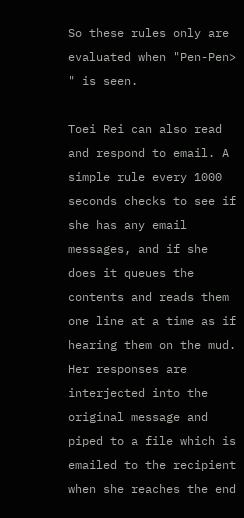So these rules only are evaluated when "Pen-Pen> " is seen.

Toei Rei can also read and respond to email. A simple rule every 1000 seconds checks to see if she has any email messages, and if she does it queues the contents and reads them one line at a time as if hearing them on the mud. Her responses are interjected into the original message and piped to a file which is emailed to the recipient when she reaches the end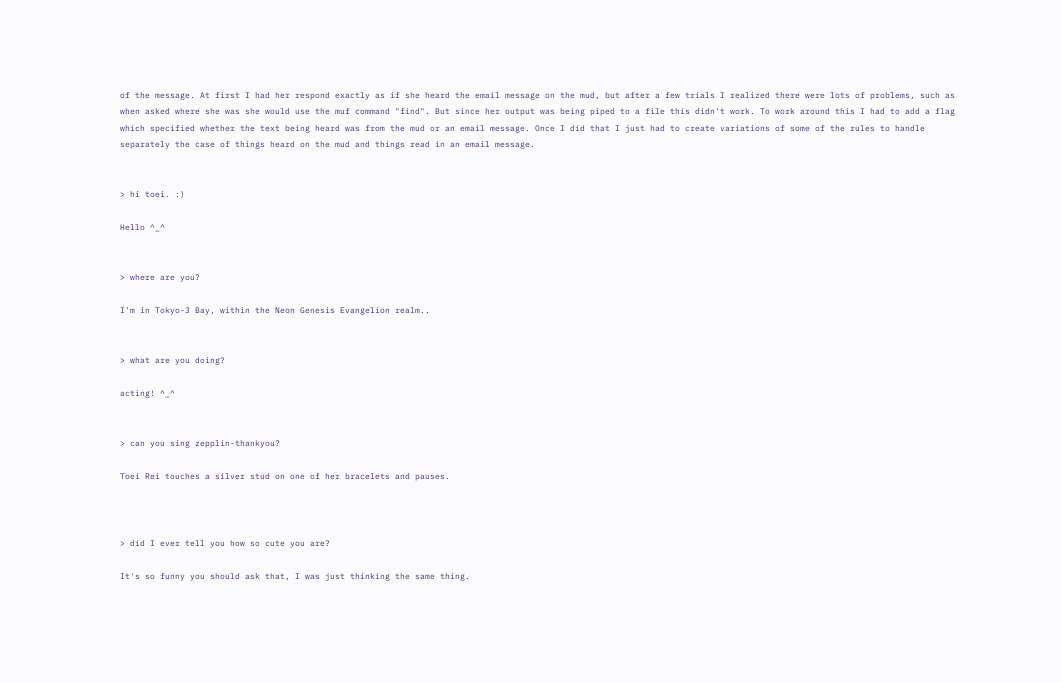of the message. At first I had her respond exactly as if she heard the email message on the mud, but after a few trials I realized there were lots of problems, such as when asked where she was she would use the muf command "find". But since her output was being piped to a file this didn't work. To work around this I had to add a flag which specified whether the text being heard was from the mud or an email message. Once I did that I just had to create variations of some of the rules to handle separately the case of things heard on the mud and things read in an email message.


> hi toei. :)

Hello ^_^


> where are you?

I'm in Tokyo-3 Bay, within the Neon Genesis Evangelion realm..


> what are you doing?

acting! ^_^


> can you sing zepplin-thankyou?

Toei Rei touches a silver stud on one of her bracelets and pauses.



> did I ever tell you how so cute you are?

It's so funny you should ask that, I was just thinking the same thing.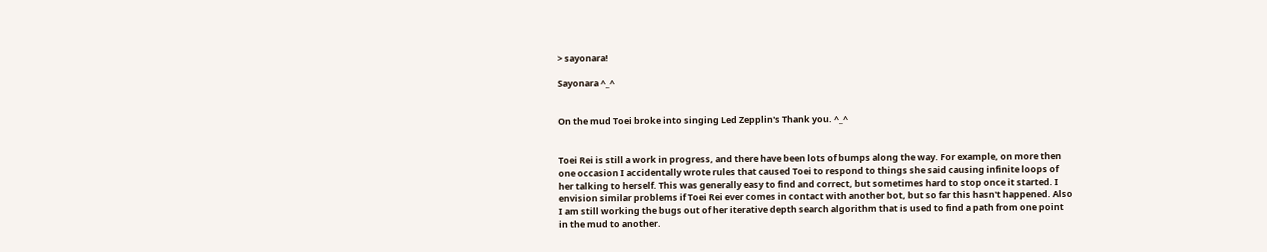> sayonara!

Sayonara ^_^


On the mud Toei broke into singing Led Zepplin's Thank you. ^_^


Toei Rei is still a work in progress, and there have been lots of bumps along the way. For example, on more then one occasion I accidentally wrote rules that caused Toei to respond to things she said causing infinite loops of her talking to herself. This was generally easy to find and correct, but sometimes hard to stop once it started. I envision similar problems if Toei Rei ever comes in contact with another bot, but so far this hasn't happened. Also I am still working the bugs out of her iterative depth search algorithm that is used to find a path from one point in the mud to another.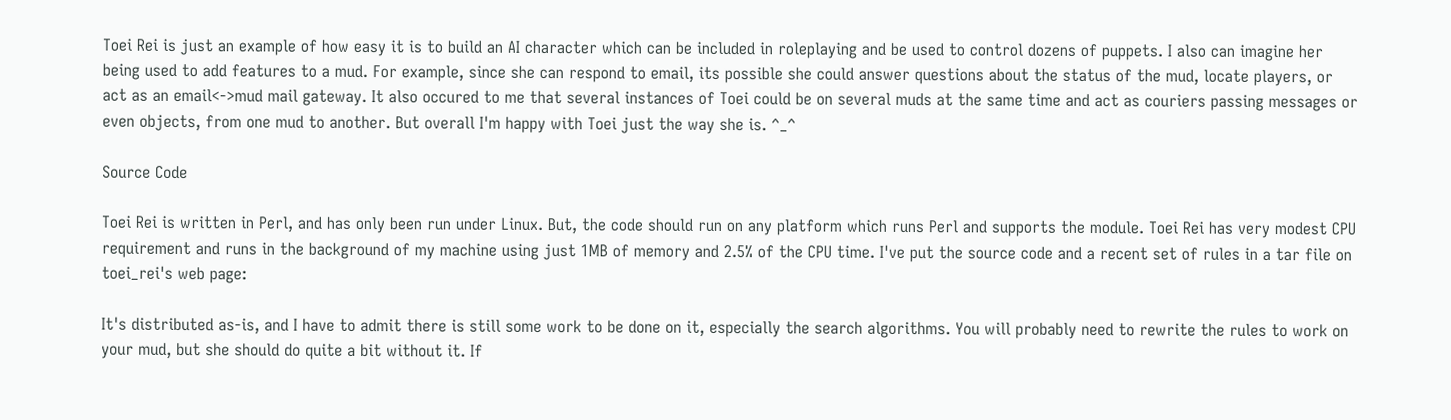Toei Rei is just an example of how easy it is to build an AI character which can be included in roleplaying and be used to control dozens of puppets. I also can imagine her being used to add features to a mud. For example, since she can respond to email, its possible she could answer questions about the status of the mud, locate players, or act as an email<->mud mail gateway. It also occured to me that several instances of Toei could be on several muds at the same time and act as couriers passing messages or even objects, from one mud to another. But overall I'm happy with Toei just the way she is. ^_^

Source Code

Toei Rei is written in Perl, and has only been run under Linux. But, the code should run on any platform which runs Perl and supports the module. Toei Rei has very modest CPU requirement and runs in the background of my machine using just 1MB of memory and 2.5% of the CPU time. I've put the source code and a recent set of rules in a tar file on toei_rei's web page:

It's distributed as-is, and I have to admit there is still some work to be done on it, especially the search algorithms. You will probably need to rewrite the rules to work on your mud, but she should do quite a bit without it. If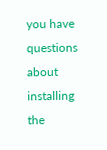you have questions about installing the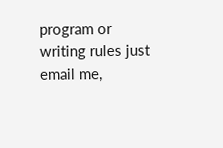program or writing rules just email me,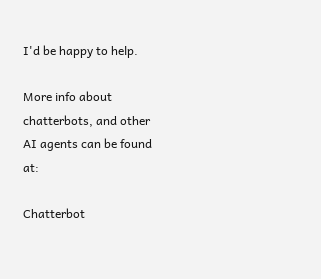I'd be happy to help.

More info about chatterbots, and other AI agents can be found at:

Chatterbot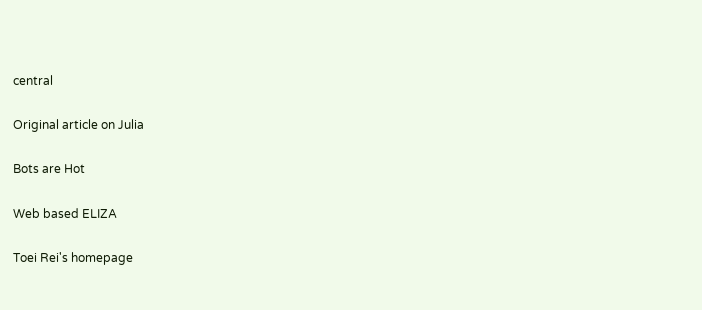central

Original article on Julia

Bots are Hot

Web based ELIZA

Toei Rei's homepage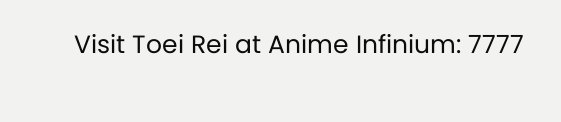Visit Toei Rei at Anime Infinium: 7777